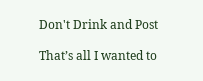Don't Drink and Post

That’s all I wanted to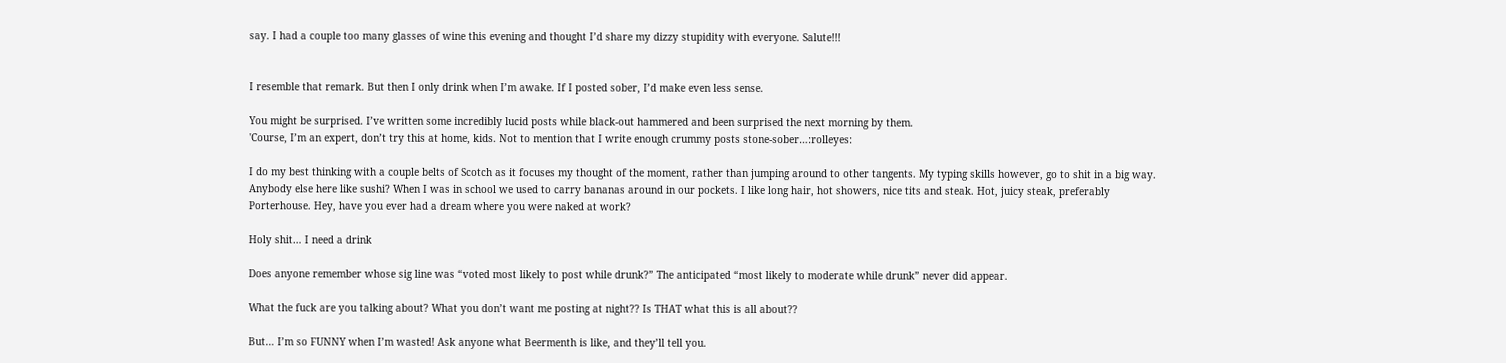say. I had a couple too many glasses of wine this evening and thought I’d share my dizzy stupidity with everyone. Salute!!!


I resemble that remark. But then I only drink when I’m awake. If I posted sober, I’d make even less sense.

You might be surprised. I’ve written some incredibly lucid posts while black-out hammered and been surprised the next morning by them.
'Course, I’m an expert, don’t try this at home, kids. Not to mention that I write enough crummy posts stone-sober…:rolleyes:

I do my best thinking with a couple belts of Scotch as it focuses my thought of the moment, rather than jumping around to other tangents. My typing skills however, go to shit in a big way. Anybody else here like sushi? When I was in school we used to carry bananas around in our pockets. I like long hair, hot showers, nice tits and steak. Hot, juicy steak, preferably Porterhouse. Hey, have you ever had a dream where you were naked at work?

Holy shit… I need a drink

Does anyone remember whose sig line was “voted most likely to post while drunk?” The anticipated “most likely to moderate while drunk” never did appear.

What the fuck are you talking about? What you don’t want me posting at night?? Is THAT what this is all about??

But… I’m so FUNNY when I’m wasted! Ask anyone what Beermenth is like, and they’ll tell you.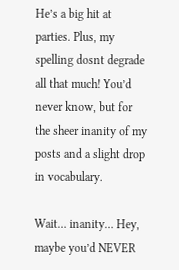He’s a big hit at parties. Plus, my spelling dosnt degrade all that much! You’d never know, but for the sheer inanity of my posts and a slight drop in vocabulary.

Wait… inanity… Hey, maybe you’d NEVER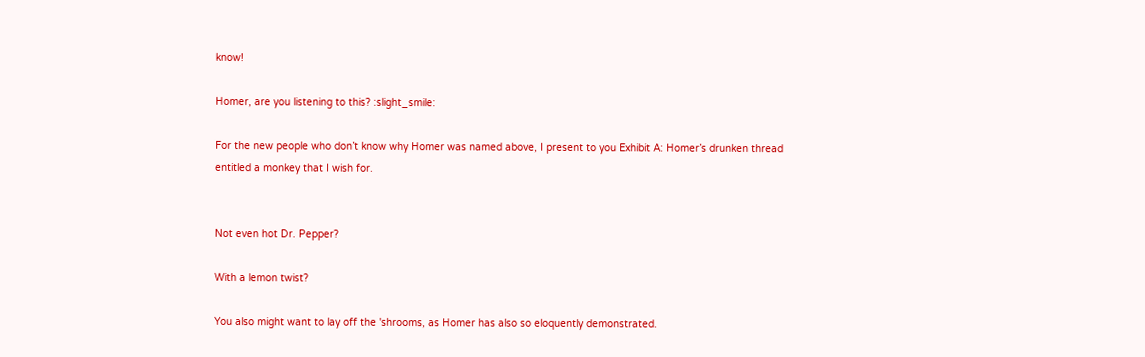know!

Homer, are you listening to this? :slight_smile:

For the new people who don’t know why Homer was named above, I present to you Exhibit A: Homer’s drunken thread entitled a monkey that I wish for.


Not even hot Dr. Pepper?

With a lemon twist?

You also might want to lay off the 'shrooms, as Homer has also so eloquently demonstrated.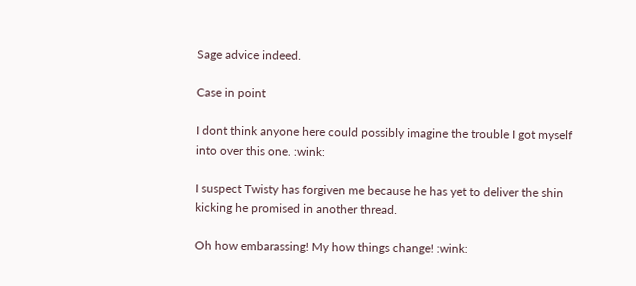Sage advice indeed.

Case in point

I dont think anyone here could possibly imagine the trouble I got myself into over this one. :wink:

I suspect Twisty has forgiven me because he has yet to deliver the shin kicking he promised in another thread.

Oh how embarassing! My how things change! :wink: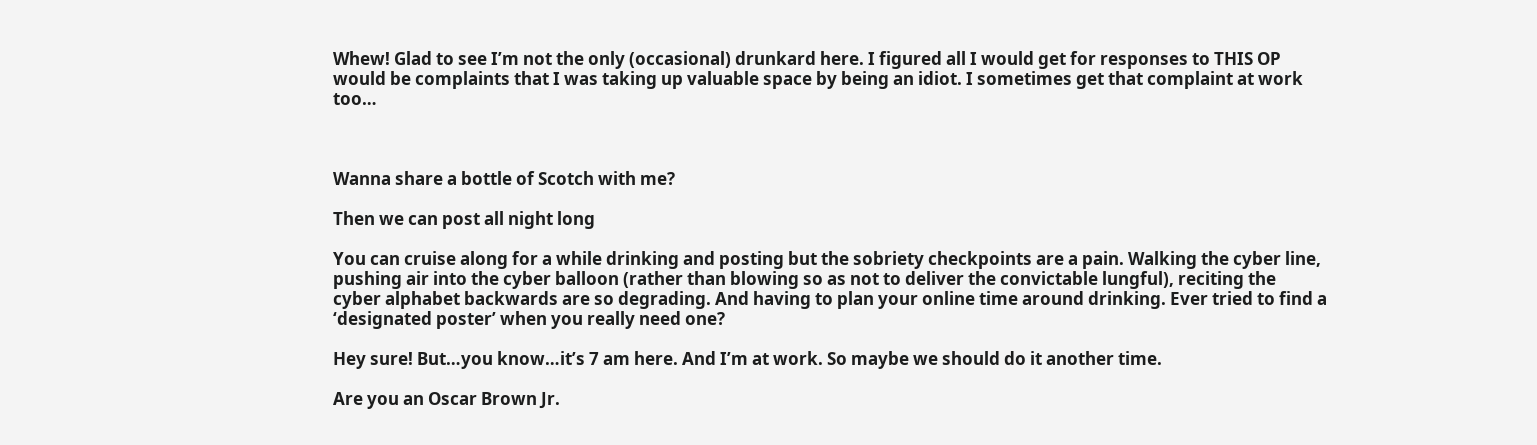Whew! Glad to see I’m not the only (occasional) drunkard here. I figured all I would get for responses to THIS OP would be complaints that I was taking up valuable space by being an idiot. I sometimes get that complaint at work too…



Wanna share a bottle of Scotch with me?

Then we can post all night long

You can cruise along for a while drinking and posting but the sobriety checkpoints are a pain. Walking the cyber line, pushing air into the cyber balloon (rather than blowing so as not to deliver the convictable lungful), reciting the cyber alphabet backwards are so degrading. And having to plan your online time around drinking. Ever tried to find a ‘designated poster’ when you really need one?

Hey sure! But…you know…it’s 7 am here. And I’m at work. So maybe we should do it another time.

Are you an Oscar Brown Jr.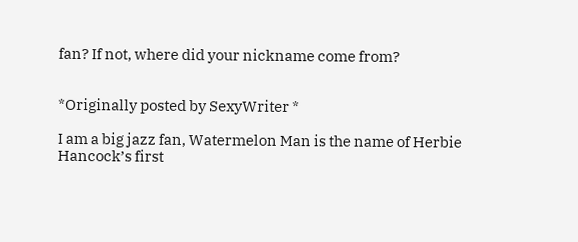fan? If not, where did your nickname come from?


*Originally posted by SexyWriter *

I am a big jazz fan, Watermelon Man is the name of Herbie Hancock’s first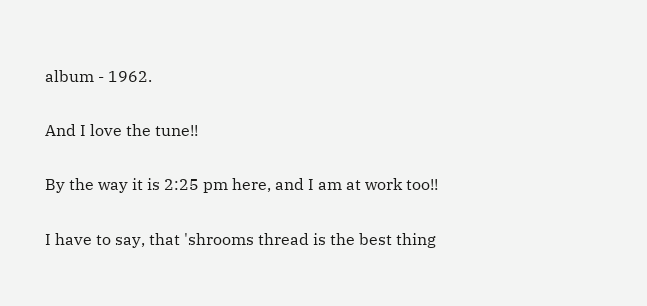album - 1962.

And I love the tune!!

By the way it is 2:25 pm here, and I am at work too!!

I have to say, that 'shrooms thread is the best thing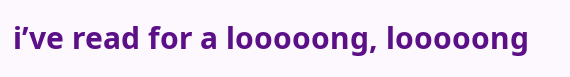i’ve read for a looooong, looooong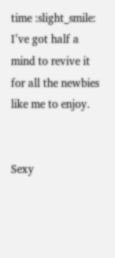time :slight_smile: I’ve got half a mind to revive it for all the newbies like me to enjoy.


Sexy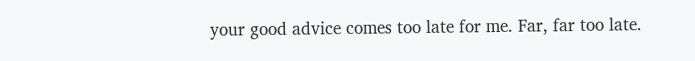your good advice comes too late for me. Far, far too late.